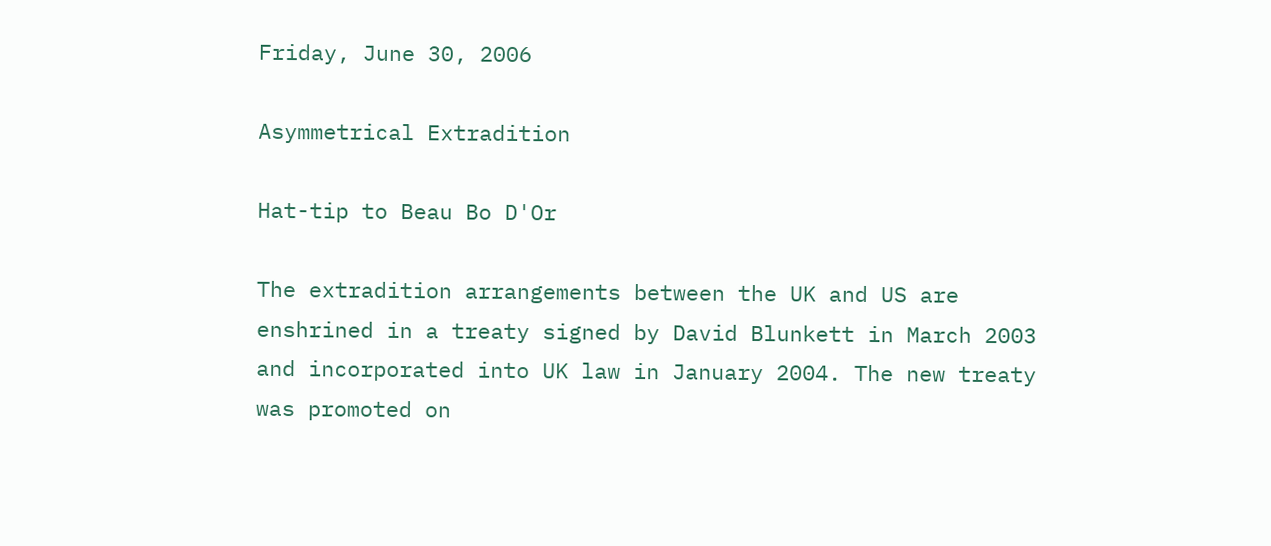Friday, June 30, 2006

Asymmetrical Extradition

Hat-tip to Beau Bo D'Or

The extradition arrangements between the UK and US are enshrined in a treaty signed by David Blunkett in March 2003 and incorporated into UK law in January 2004. The new treaty was promoted on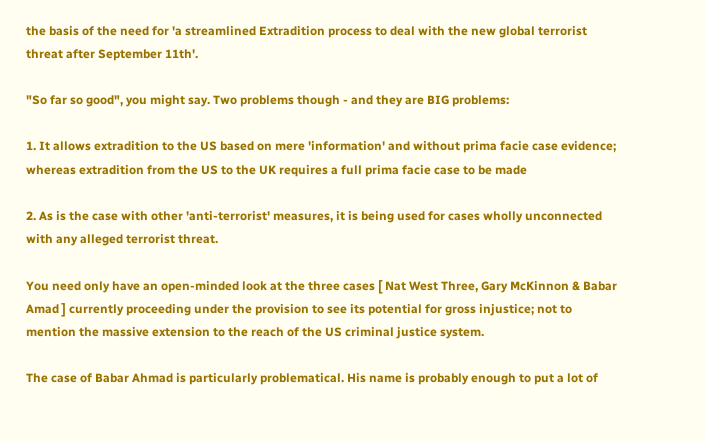the basis of the need for 'a streamlined Extradition process to deal with the new global terrorist threat after September 11th'.

"So far so good", you might say. Two problems though - and they are BIG problems:

1. It allows extradition to the US based on mere 'information' and without prima facie case evidence; whereas extradition from the US to the UK requires a full prima facie case to be made

2. As is the case with other 'anti-terrorist' measures, it is being used for cases wholly unconnected with any alleged terrorist threat.

You need only have an open-minded look at the three cases [ Nat West Three, Gary McKinnon & Babar Amad ] currently proceeding under the provision to see its potential for gross injustice; not to mention the massive extension to the reach of the US criminal justice system.

The case of Babar Ahmad is particularly problematical. His name is probably enough to put a lot of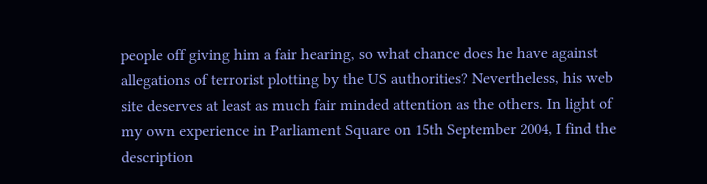people off giving him a fair hearing, so what chance does he have against allegations of terrorist plotting by the US authorities? Nevertheless, his web site deserves at least as much fair minded attention as the others. In light of my own experience in Parliament Square on 15th September 2004, I find the description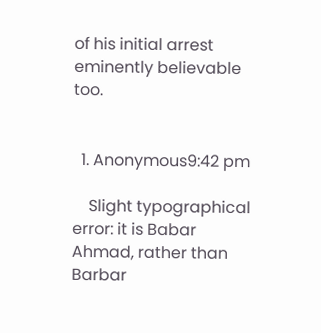of his initial arrest eminently believable too.


  1. Anonymous9:42 pm

    Slight typographical error: it is Babar Ahmad, rather than Barbar